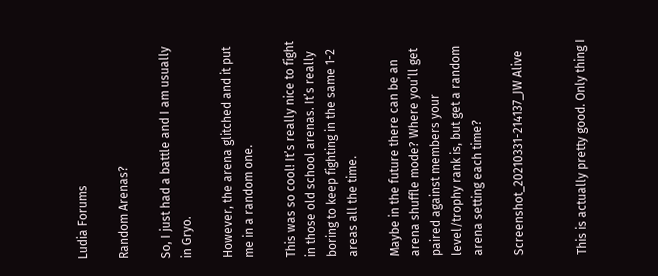Ludia Forums

Random Arenas?

So, I just had a battle and I am usually in Gryo.

However, the arena glitched and it put me in a random one.

This was so cool! It’s really nice to fight in those old school arenas. It’s really boring to keep fighting in the same 1-2 areas all the time.

Maybe in the future there can be an arena shuffle mode? Where you’ll get paired against members your level/trophy rank is, but get a random arena setting each time?

Screenshot_20210331-214137_JW Alive


This is actually pretty good. Only thing I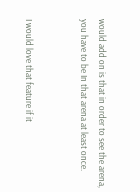would add on is that in order to see the arena, you have to be In that arena at least once.


I would love that feature if it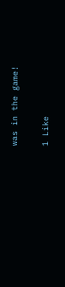was in the game!

1 Like